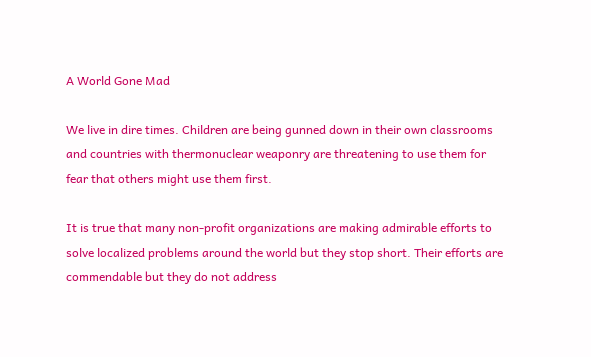A World Gone Mad

We live in dire times. Children are being gunned down in their own classrooms and countries with thermonuclear weaponry are threatening to use them for fear that others might use them first.

It is true that many non-profit organizations are making admirable efforts to solve localized problems around the world but they stop short. Their efforts are commendable but they do not address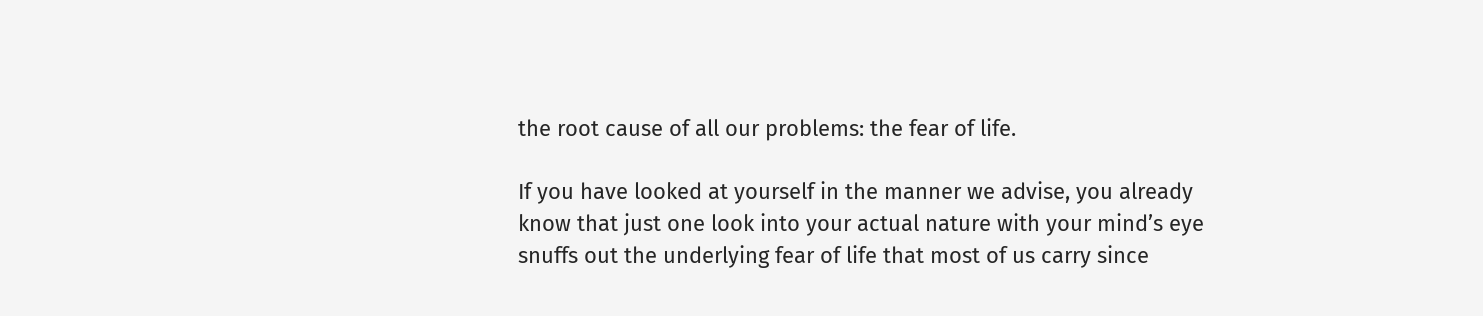the root cause of all our problems: the fear of life.

If you have looked at yourself in the manner we advise, you already know that just one look into your actual nature with your mind’s eye snuffs out the underlying fear of life that most of us carry since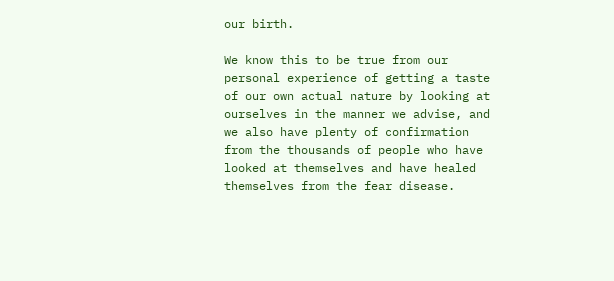our birth.

We know this to be true from our personal experience of getting a taste of our own actual nature by looking at ourselves in the manner we advise, and we also have plenty of confirmation from the thousands of people who have looked at themselves and have healed themselves from the fear disease.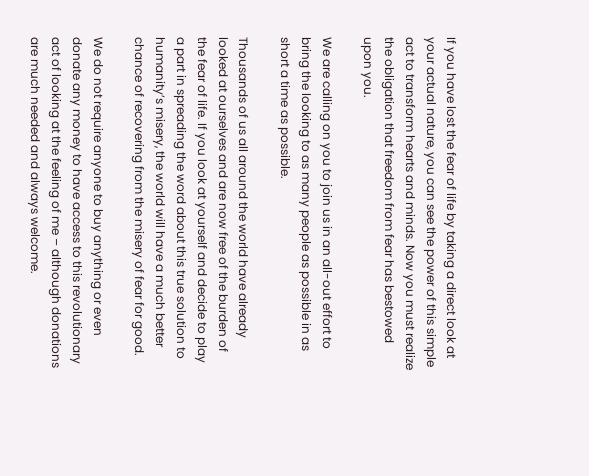If you have lost the fear of life by taking a direct look at your actual nature, you can see the power of this simple act to transform hearts and minds. Now you must realize the obligation that freedom from fear has bestowed upon you.

We are calling on you to join us in an all-out effort to bring the looking to as many people as possible in as short a time as possible.

Thousands of us all around the world have already looked at ourselves and are now free of the burden of the fear of life. If you look at yourself and decide to play a part in spreading the word about this true solution to humanity’s misery, the world will have a much better chance of recovering from the misery of fear for good.

We do not require anyone to buy anything or even donate any money to have access to this revolutionary act of looking at the feeling of me – although donations are much needed and always welcome.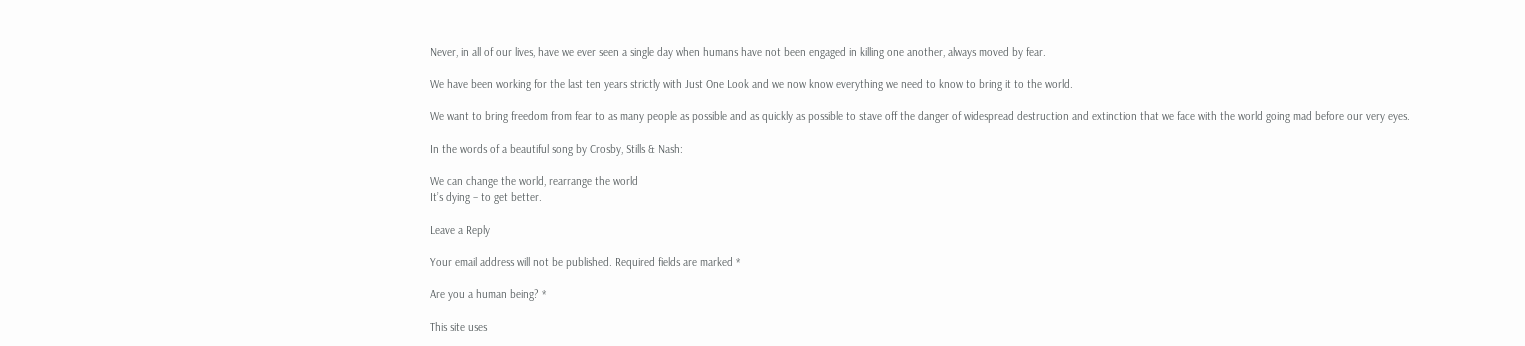Never, in all of our lives, have we ever seen a single day when humans have not been engaged in killing one another, always moved by fear.

We have been working for the last ten years strictly with Just One Look and we now know everything we need to know to bring it to the world.

We want to bring freedom from fear to as many people as possible and as quickly as possible to stave off the danger of widespread destruction and extinction that we face with the world going mad before our very eyes.

In the words of a beautiful song by Crosby, Stills & Nash:

We can change the world, rearrange the world
It’s dying – to get better.

Leave a Reply

Your email address will not be published. Required fields are marked *

Are you a human being? *

This site uses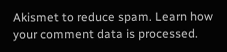Akismet to reduce spam. Learn how your comment data is processed.